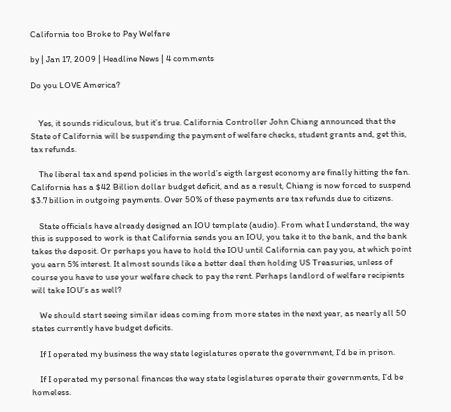California too Broke to Pay Welfare

by | Jan 17, 2009 | Headline News | 4 comments

Do you LOVE America?


    Yes, it sounds ridiculous, but it’s true. California Controller John Chiang announced that the State of California will be suspending the payment of welfare checks, student grants and, get this, tax refunds.

    The liberal tax and spend policies in the world’s eigth largest economy are finally hitting the fan. California has a $42 Billion dollar budget deficit, and as a result, Chiang is now forced to suspend $3.7 billion in outgoing payments. Over 50% of these payments are tax refunds due to citizens.

    State officials have already designed an IOU template (audio). From what I understand, the way this is supposed to work is that California sends you an IOU, you take it to the bank, and the bank takes the deposit. Or perhaps you have to hold the IOU until California can pay you, at which point you earn 5% interest. It almost sounds like a better deal then holding US Treasuries, unless of course you have to use your welfare check to pay the rent. Perhaps landlord of welfare recipients will take IOU’s as well?

    We should start seeing similar ideas coming from more states in the next year, as nearly all 50 states currently have budget deficits.

    If I operated my business the way state legislatures operate the government, I’d be in prison.

    If I operated my personal finances the way state legislatures operate their governments, I’d be homeless.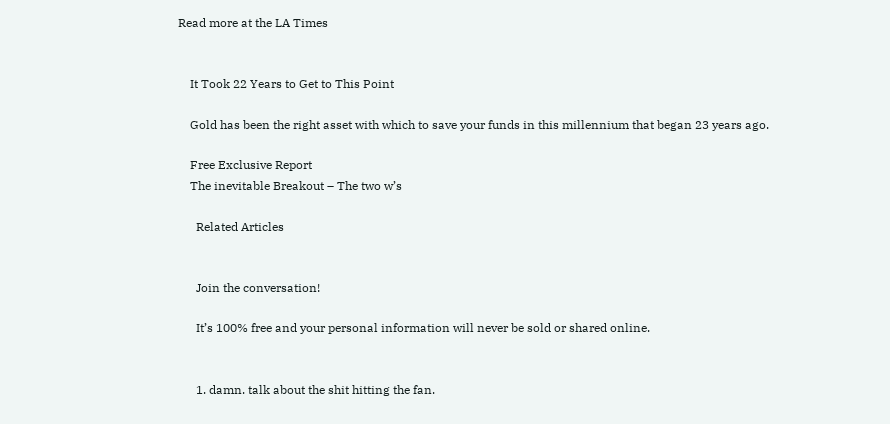Read more at the LA Times


    It Took 22 Years to Get to This Point

    Gold has been the right asset with which to save your funds in this millennium that began 23 years ago.

    Free Exclusive Report
    The inevitable Breakout – The two w’s

      Related Articles


      Join the conversation!

      It’s 100% free and your personal information will never be sold or shared online.


      1. damn. talk about the shit hitting the fan.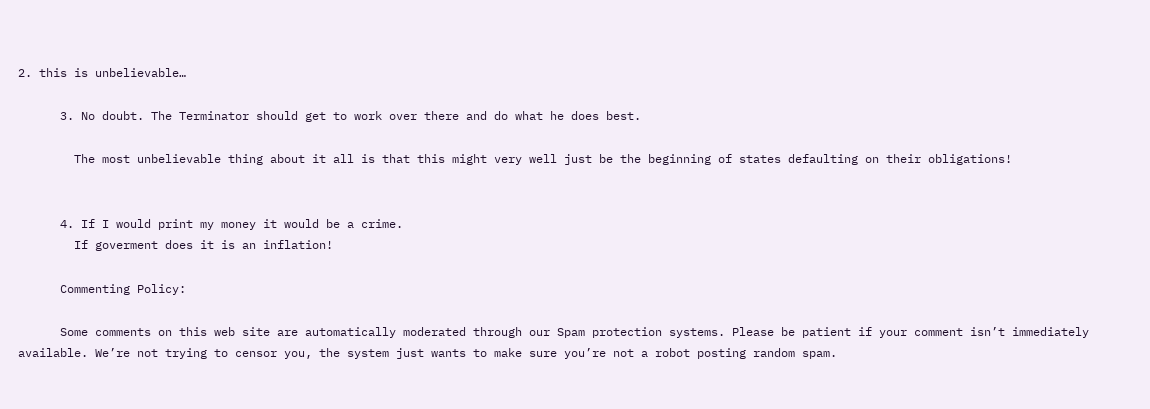2. this is unbelievable…

      3. No doubt. The Terminator should get to work over there and do what he does best.

        The most unbelievable thing about it all is that this might very well just be the beginning of states defaulting on their obligations!


      4. If I would print my money it would be a crime.
        If goverment does it is an inflation!

      Commenting Policy:

      Some comments on this web site are automatically moderated through our Spam protection systems. Please be patient if your comment isn’t immediately available. We’re not trying to censor you, the system just wants to make sure you’re not a robot posting random spam.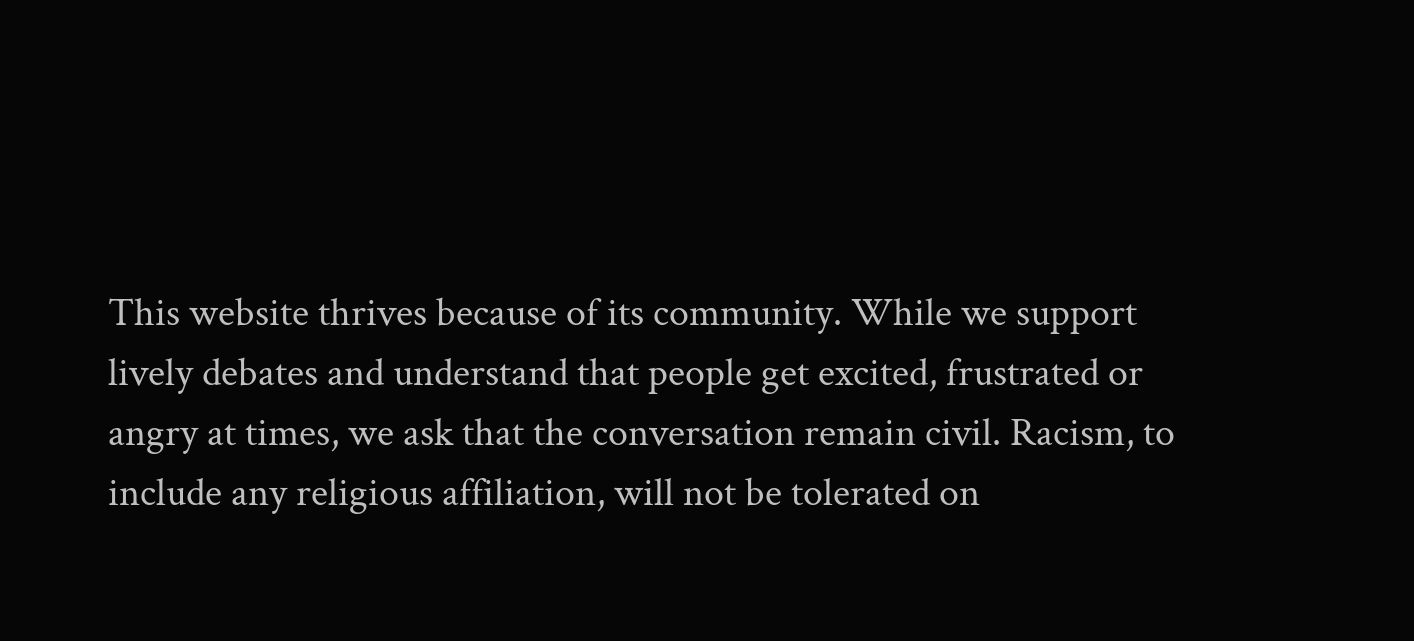This website thrives because of its community. While we support lively debates and understand that people get excited, frustrated or angry at times, we ask that the conversation remain civil. Racism, to include any religious affiliation, will not be tolerated on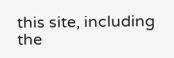this site, including the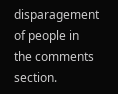disparagement of people in the comments section.